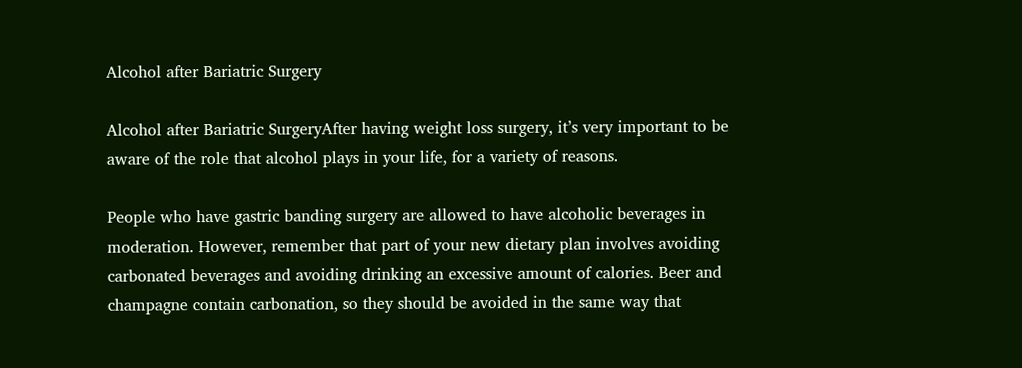Alcohol after Bariatric Surgery

Alcohol after Bariatric SurgeryAfter having weight loss surgery, it’s very important to be aware of the role that alcohol plays in your life, for a variety of reasons.

People who have gastric banding surgery are allowed to have alcoholic beverages in moderation. However, remember that part of your new dietary plan involves avoiding carbonated beverages and avoiding drinking an excessive amount of calories. Beer and champagne contain carbonation, so they should be avoided in the same way that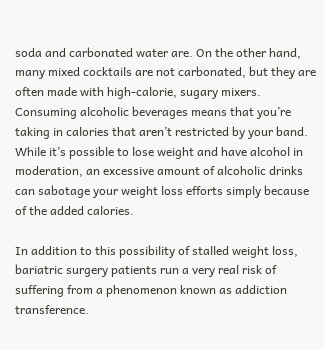soda and carbonated water are. On the other hand, many mixed cocktails are not carbonated, but they are often made with high-calorie, sugary mixers. Consuming alcoholic beverages means that you’re taking in calories that aren’t restricted by your band. While it’s possible to lose weight and have alcohol in moderation, an excessive amount of alcoholic drinks can sabotage your weight loss efforts simply because of the added calories.

In addition to this possibility of stalled weight loss, bariatric surgery patients run a very real risk of suffering from a phenomenon known as addiction transference.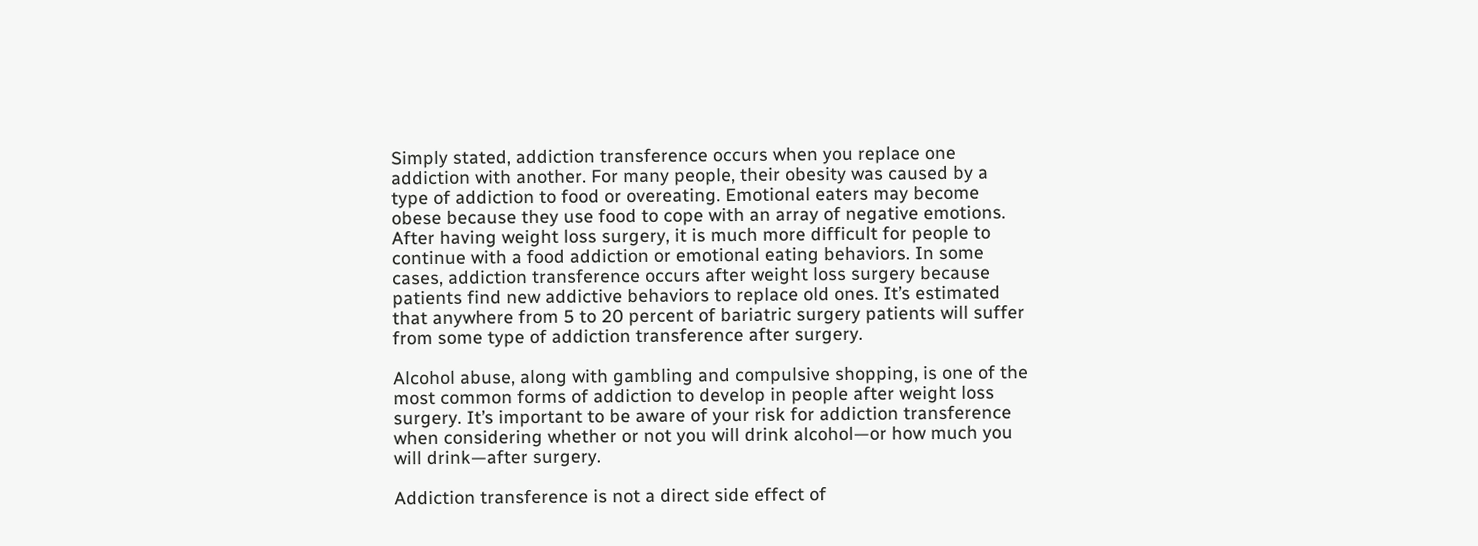Simply stated, addiction transference occurs when you replace one addiction with another. For many people, their obesity was caused by a type of addiction to food or overeating. Emotional eaters may become obese because they use food to cope with an array of negative emotions. After having weight loss surgery, it is much more difficult for people to continue with a food addiction or emotional eating behaviors. In some cases, addiction transference occurs after weight loss surgery because patients find new addictive behaviors to replace old ones. It’s estimated that anywhere from 5 to 20 percent of bariatric surgery patients will suffer from some type of addiction transference after surgery.

Alcohol abuse, along with gambling and compulsive shopping, is one of the most common forms of addiction to develop in people after weight loss surgery. It’s important to be aware of your risk for addiction transference when considering whether or not you will drink alcohol—or how much you will drink—after surgery.

Addiction transference is not a direct side effect of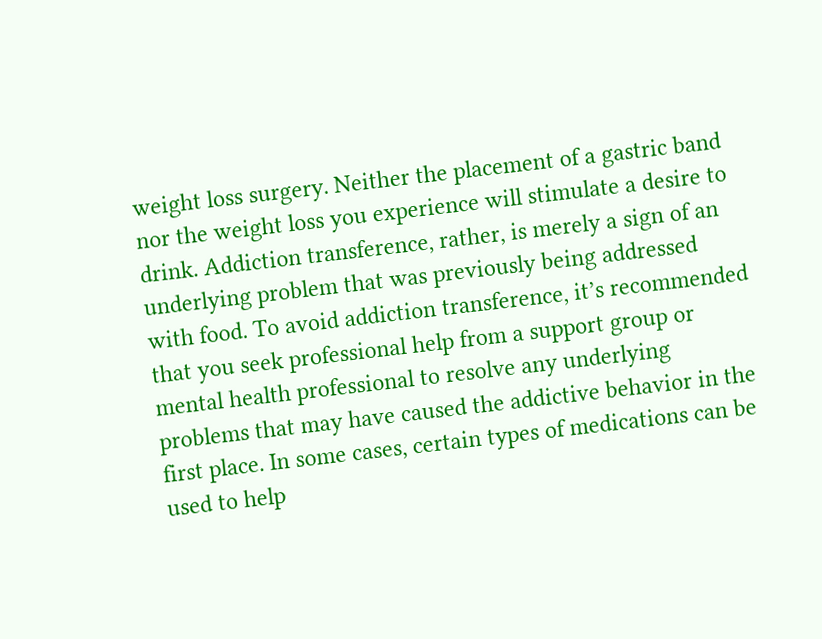weight loss surgery. Neither the placement of a gastric band nor the weight loss you experience will stimulate a desire to drink. Addiction transference, rather, is merely a sign of an underlying problem that was previously being addressed with food. To avoid addiction transference, it’s recommended that you seek professional help from a support group or mental health professional to resolve any underlying problems that may have caused the addictive behavior in the first place. In some cases, certain types of medications can be used to help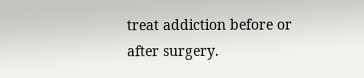treat addiction before or after surgery.